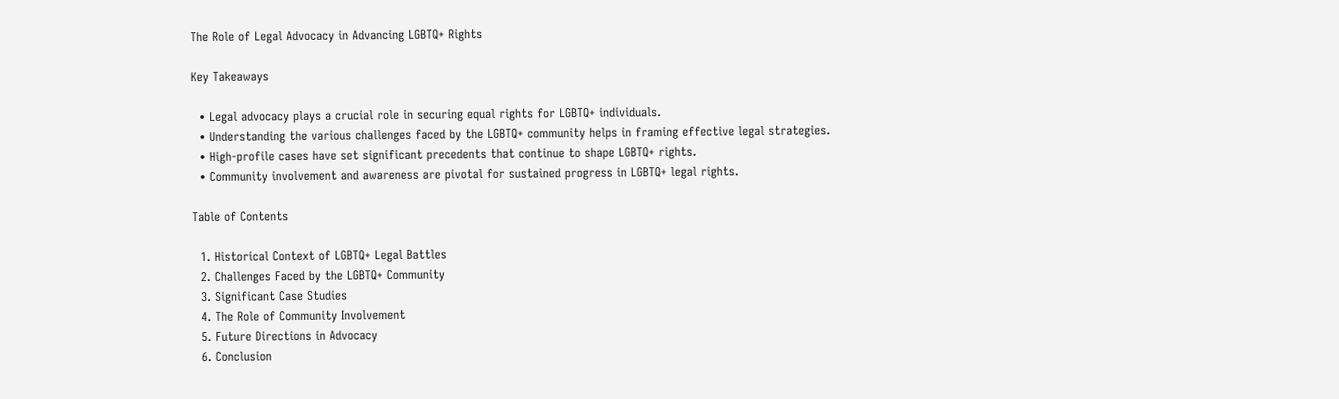The Role of Legal Advocacy in Advancing LGBTQ+ Rights

Key Takeaways

  • Legal advocacy plays a crucial role in securing equal rights for LGBTQ+ individuals.
  • Understanding the various challenges faced by the LGBTQ+ community helps in framing effective legal strategies.
  • High-profile cases have set significant precedents that continue to shape LGBTQ+ rights.
  • Community involvement and awareness are pivotal for sustained progress in LGBTQ+ legal rights.

Table of Contents

  1. Historical Context of LGBTQ+ Legal Battles
  2. Challenges Faced by the LGBTQ+ Community
  3. Significant Case Studies
  4. The Role of Community Involvement
  5. Future Directions in Advocacy
  6. Conclusion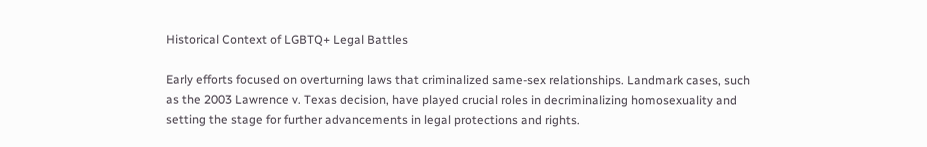Historical Context of LGBTQ+ Legal Battles

Early efforts focused on overturning laws that criminalized same-sex relationships. Landmark cases, such as the 2003 Lawrence v. Texas decision, have played crucial roles in decriminalizing homosexuality and setting the stage for further advancements in legal protections and rights.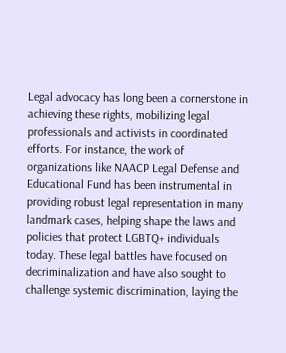Legal advocacy has long been a cornerstone in achieving these rights, mobilizing legal professionals and activists in coordinated efforts. For instance, the work of organizations like NAACP Legal Defense and Educational Fund has been instrumental in providing robust legal representation in many landmark cases, helping shape the laws and policies that protect LGBTQ+ individuals today. These legal battles have focused on decriminalization and have also sought to challenge systemic discrimination, laying the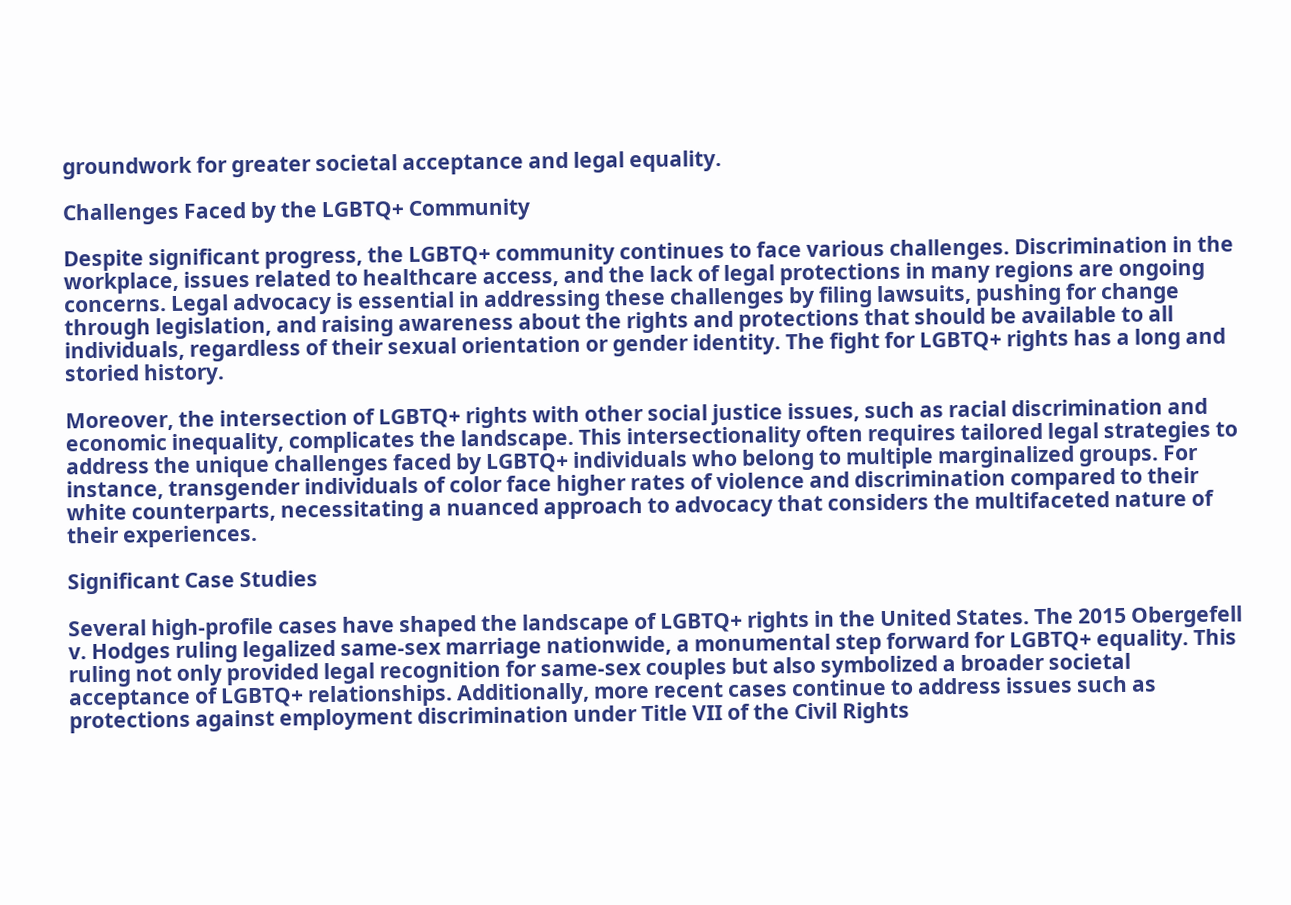groundwork for greater societal acceptance and legal equality.

Challenges Faced by the LGBTQ+ Community

Despite significant progress, the LGBTQ+ community continues to face various challenges. Discrimination in the workplace, issues related to healthcare access, and the lack of legal protections in many regions are ongoing concerns. Legal advocacy is essential in addressing these challenges by filing lawsuits, pushing for change through legislation, and raising awareness about the rights and protections that should be available to all individuals, regardless of their sexual orientation or gender identity. The fight for LGBTQ+ rights has a long and storied history.

Moreover, the intersection of LGBTQ+ rights with other social justice issues, such as racial discrimination and economic inequality, complicates the landscape. This intersectionality often requires tailored legal strategies to address the unique challenges faced by LGBTQ+ individuals who belong to multiple marginalized groups. For instance, transgender individuals of color face higher rates of violence and discrimination compared to their white counterparts, necessitating a nuanced approach to advocacy that considers the multifaceted nature of their experiences.

Significant Case Studies

Several high-profile cases have shaped the landscape of LGBTQ+ rights in the United States. The 2015 Obergefell v. Hodges ruling legalized same-sex marriage nationwide, a monumental step forward for LGBTQ+ equality. This ruling not only provided legal recognition for same-sex couples but also symbolized a broader societal acceptance of LGBTQ+ relationships. Additionally, more recent cases continue to address issues such as protections against employment discrimination under Title VII of the Civil Rights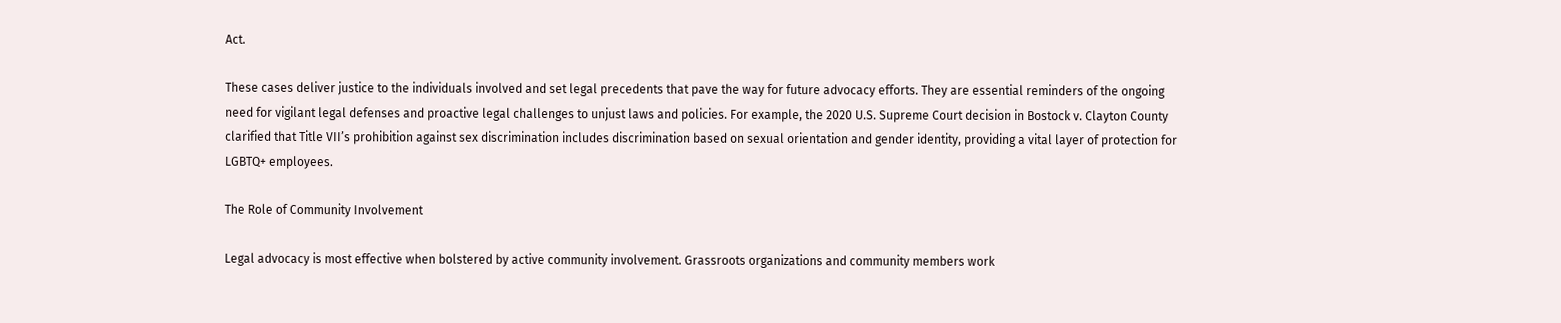Act.

These cases deliver justice to the individuals involved and set legal precedents that pave the way for future advocacy efforts. They are essential reminders of the ongoing need for vigilant legal defenses and proactive legal challenges to unjust laws and policies. For example, the 2020 U.S. Supreme Court decision in Bostock v. Clayton County clarified that Title VII’s prohibition against sex discrimination includes discrimination based on sexual orientation and gender identity, providing a vital layer of protection for LGBTQ+ employees.

The Role of Community Involvement

Legal advocacy is most effective when bolstered by active community involvement. Grassroots organizations and community members work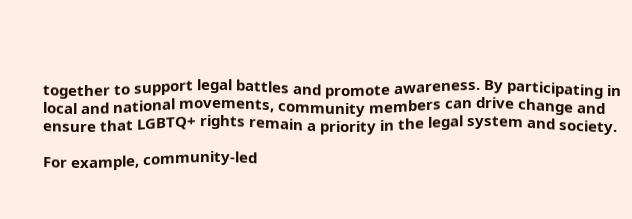together to support legal battles and promote awareness. By participating in local and national movements, community members can drive change and ensure that LGBTQ+ rights remain a priority in the legal system and society.

For example, community-led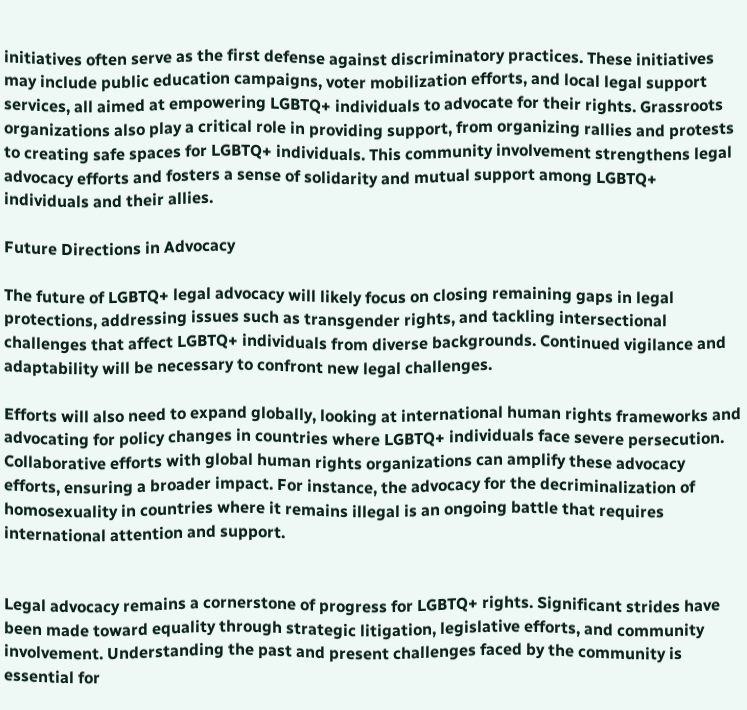initiatives often serve as the first defense against discriminatory practices. These initiatives may include public education campaigns, voter mobilization efforts, and local legal support services, all aimed at empowering LGBTQ+ individuals to advocate for their rights. Grassroots organizations also play a critical role in providing support, from organizing rallies and protests to creating safe spaces for LGBTQ+ individuals. This community involvement strengthens legal advocacy efforts and fosters a sense of solidarity and mutual support among LGBTQ+ individuals and their allies.

Future Directions in Advocacy

The future of LGBTQ+ legal advocacy will likely focus on closing remaining gaps in legal protections, addressing issues such as transgender rights, and tackling intersectional challenges that affect LGBTQ+ individuals from diverse backgrounds. Continued vigilance and adaptability will be necessary to confront new legal challenges.

Efforts will also need to expand globally, looking at international human rights frameworks and advocating for policy changes in countries where LGBTQ+ individuals face severe persecution. Collaborative efforts with global human rights organizations can amplify these advocacy efforts, ensuring a broader impact. For instance, the advocacy for the decriminalization of homosexuality in countries where it remains illegal is an ongoing battle that requires international attention and support.


Legal advocacy remains a cornerstone of progress for LGBTQ+ rights. Significant strides have been made toward equality through strategic litigation, legislative efforts, and community involvement. Understanding the past and present challenges faced by the community is essential for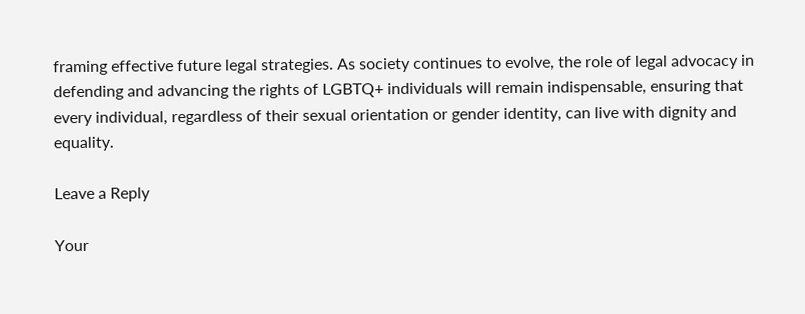framing effective future legal strategies. As society continues to evolve, the role of legal advocacy in defending and advancing the rights of LGBTQ+ individuals will remain indispensable, ensuring that every individual, regardless of their sexual orientation or gender identity, can live with dignity and equality.

Leave a Reply

Your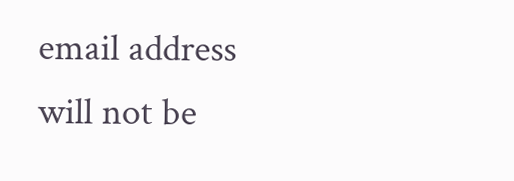email address will not be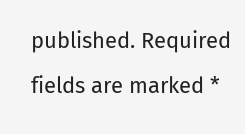published. Required fields are marked *